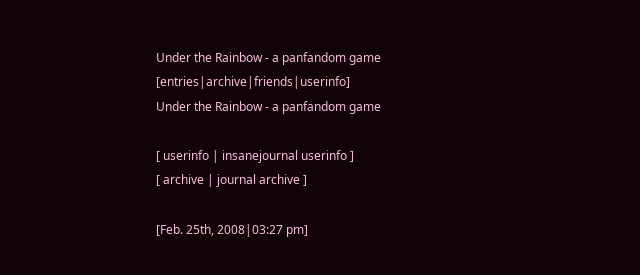Under the Rainbow - a panfandom game [entries|archive|friends|userinfo]
Under the Rainbow - a panfandom game

[ userinfo | insanejournal userinfo ]
[ archive | journal archive ]

[Feb. 25th, 2008|03:27 pm]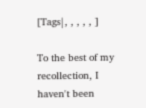[Tags|, , , , , ]

To the best of my recollection, I haven't been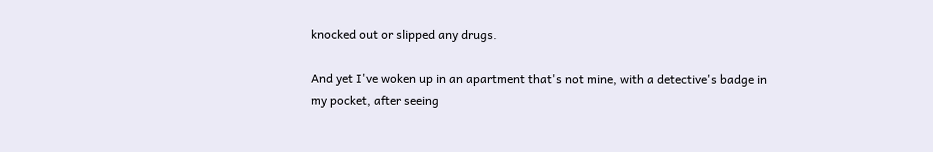knocked out or slipped any drugs.

And yet I've woken up in an apartment that's not mine, with a detective's badge in my pocket, after seeing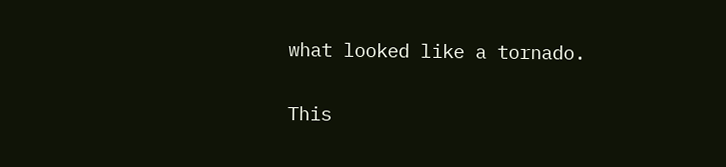what looked like a tornado.

This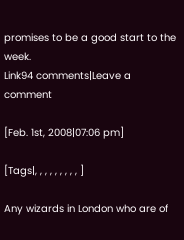promises to be a good start to the week.
Link94 comments|Leave a comment

[Feb. 1st, 2008|07:06 pm]

[Tags|, , , , , , , , , ]

Any wizards in London who are of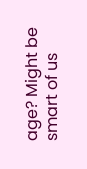age? Might be smart of us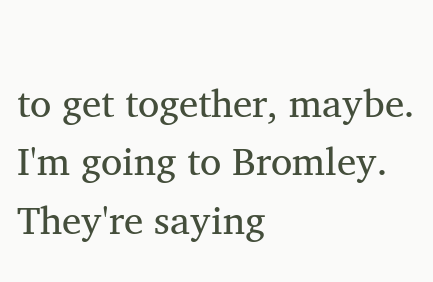to get together, maybe. I'm going to Bromley. They're saying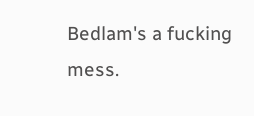Bedlam's a fucking mess.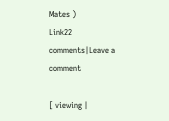Mates )
Link22 comments|Leave a comment

[ viewing |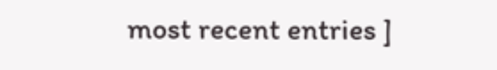most recent entries ]